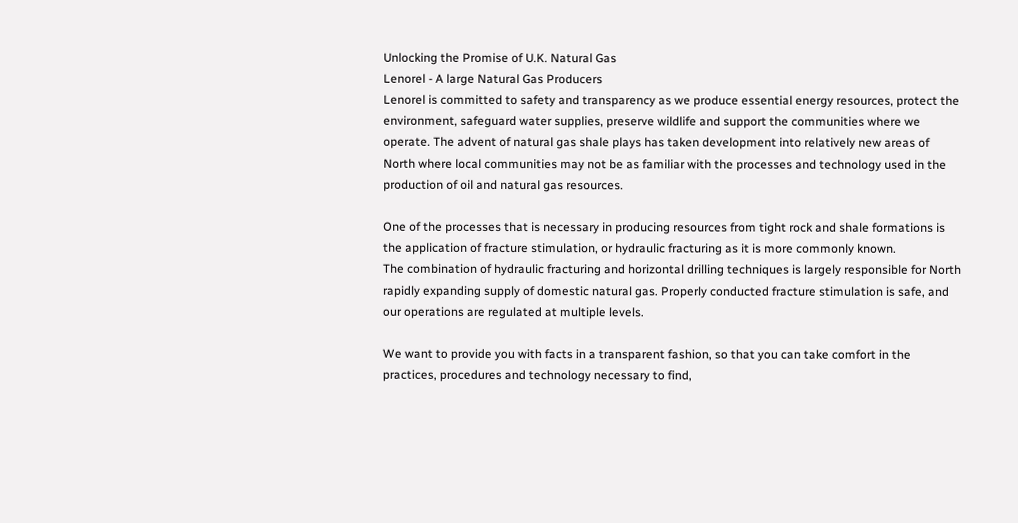Unlocking the Promise of U.K. Natural Gas
Lenorel - A large Natural Gas Producers
Lenorel is committed to safety and transparency as we produce essential energy resources, protect the environment, safeguard water supplies, preserve wildlife and support the communities where we operate. The advent of natural gas shale plays has taken development into relatively new areas of North where local communities may not be as familiar with the processes and technology used in the production of oil and natural gas resources.

One of the processes that is necessary in producing resources from tight rock and shale formations is the application of fracture stimulation, or hydraulic fracturing as it is more commonly known.
The combination of hydraulic fracturing and horizontal drilling techniques is largely responsible for North rapidly expanding supply of domestic natural gas. Properly conducted fracture stimulation is safe, and our operations are regulated at multiple levels.

We want to provide you with facts in a transparent fashion, so that you can take comfort in the practices, procedures and technology necessary to find,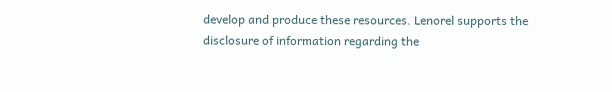develop and produce these resources. Lenorel supports the disclosure of information regarding the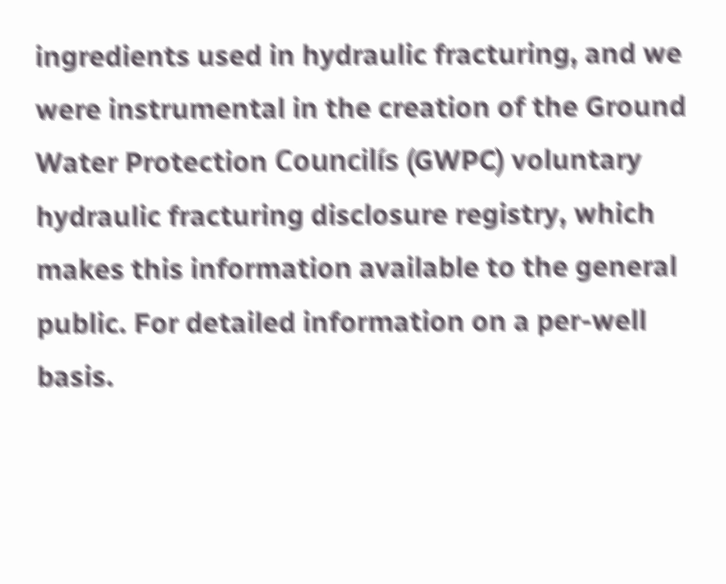ingredients used in hydraulic fracturing, and we were instrumental in the creation of the Ground Water Protection Councilís (GWPC) voluntary hydraulic fracturing disclosure registry, which makes this information available to the general public. For detailed information on a per-well basis.